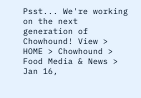Psst... We're working on the next generation of Chowhound! View >
HOME > Chowhound > Food Media & News >
Jan 16,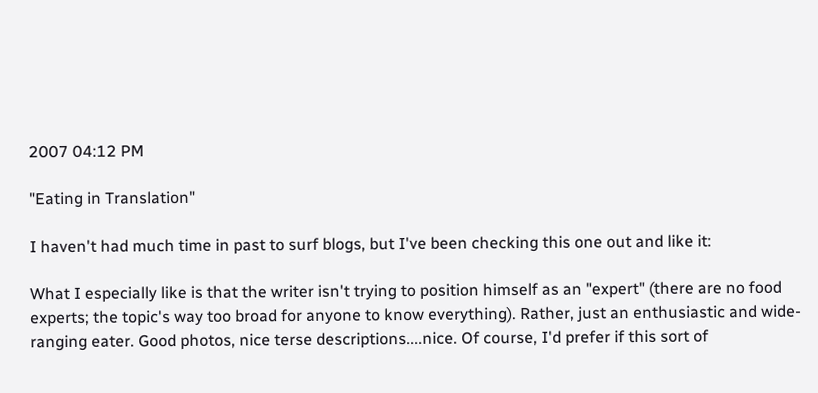2007 04:12 PM

"Eating in Translation"

I haven't had much time in past to surf blogs, but I've been checking this one out and like it:

What I especially like is that the writer isn't trying to position himself as an "expert" (there are no food experts; the topic's way too broad for anyone to know everything). Rather, just an enthusiastic and wide-ranging eater. Good photos, nice terse descriptions....nice. Of course, I'd prefer if this sort of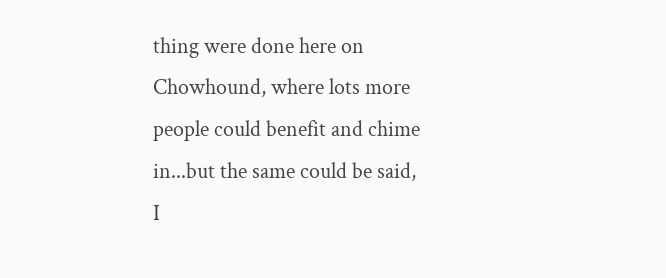thing were done here on Chowhound, where lots more people could benefit and chime in...but the same could be said, I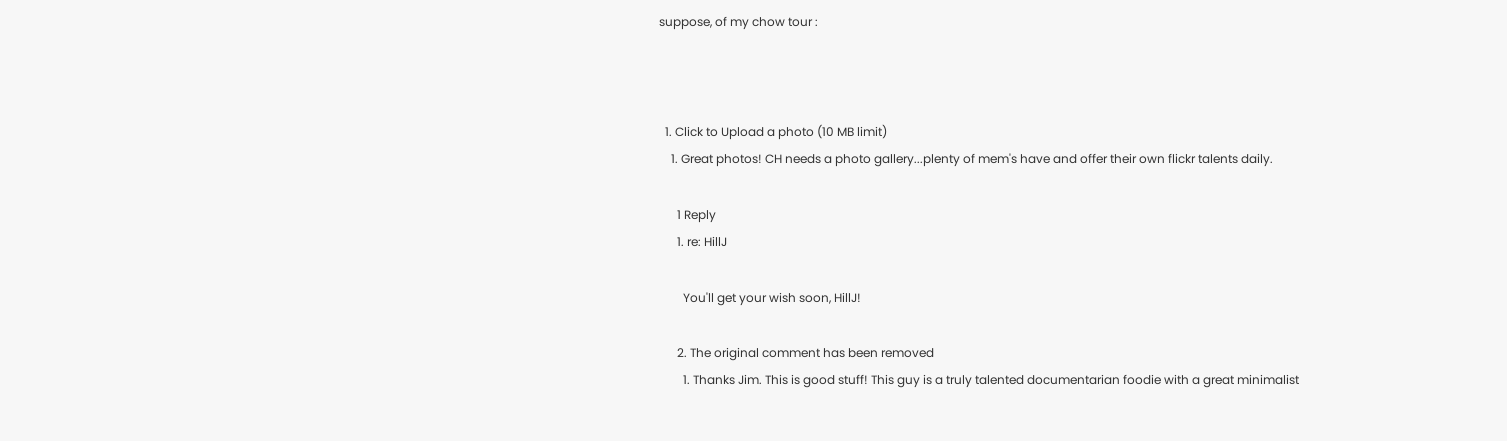suppose, of my chow tour :



  1. Click to Upload a photo (10 MB limit)
    1. Great photos! CH needs a photo gallery...plenty of mem's have and offer their own flickr talents daily.

      1 Reply
      1. re: HillJ

        You'll get your wish soon, HillJ!

      2. The original comment has been removed
        1. Thanks Jim. This is good stuff! This guy is a truly talented documentarian foodie with a great minimalist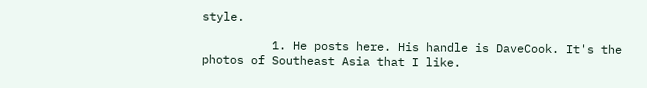style.

          1. He posts here. His handle is DaveCook. It's the photos of Southeast Asia that I like.